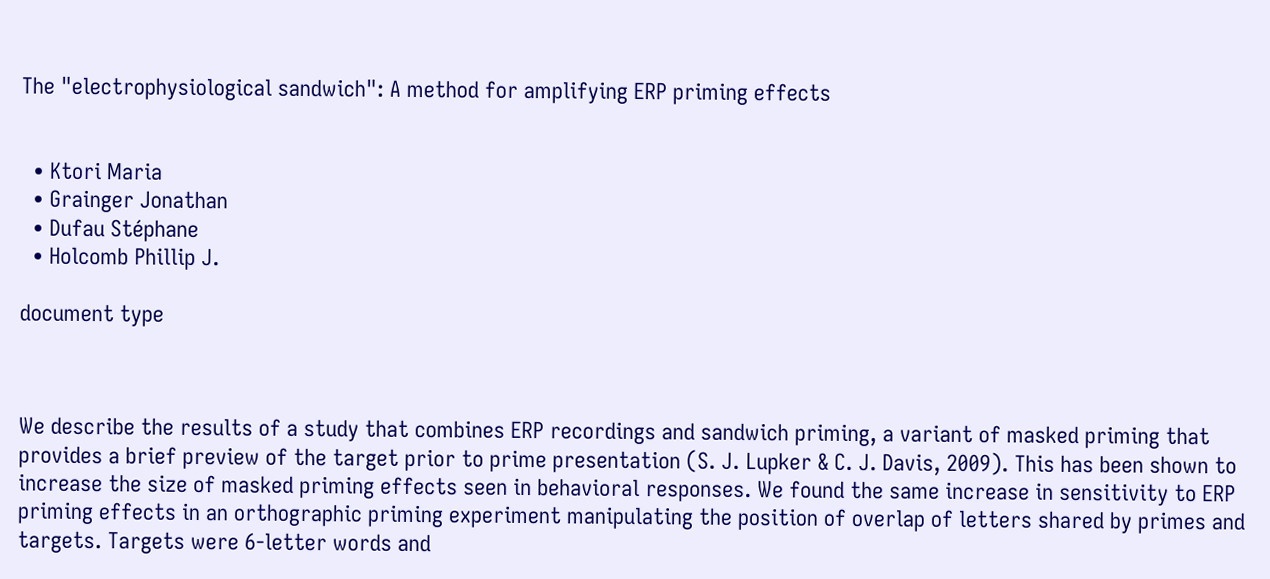The "electrophysiological sandwich": A method for amplifying ERP priming effects


  • Ktori Maria
  • Grainger Jonathan
  • Dufau Stéphane
  • Holcomb Phillip J.

document type



We describe the results of a study that combines ERP recordings and sandwich priming, a variant of masked priming that provides a brief preview of the target prior to prime presentation (S. J. Lupker & C. J. Davis, 2009). This has been shown to increase the size of masked priming effects seen in behavioral responses. We found the same increase in sensitivity to ERP priming effects in an orthographic priming experiment manipulating the position of overlap of letters shared by primes and targets. Targets were 6-letter words and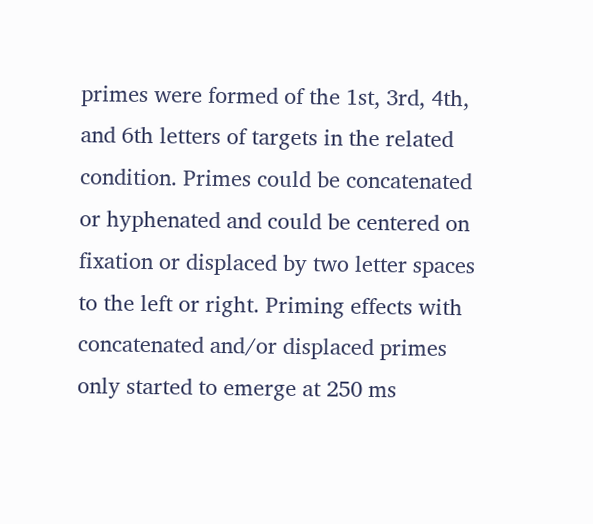primes were formed of the 1st, 3rd, 4th, and 6th letters of targets in the related condition. Primes could be concatenated or hyphenated and could be centered on fixation or displaced by two letter spaces to the left or right. Priming effects with concatenated and/or displaced primes only started to emerge at 250 ms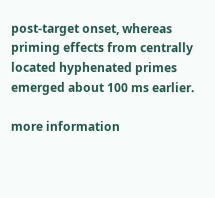post-target onset, whereas priming effects from centrally located hyphenated primes emerged about 100 ms earlier.

more information